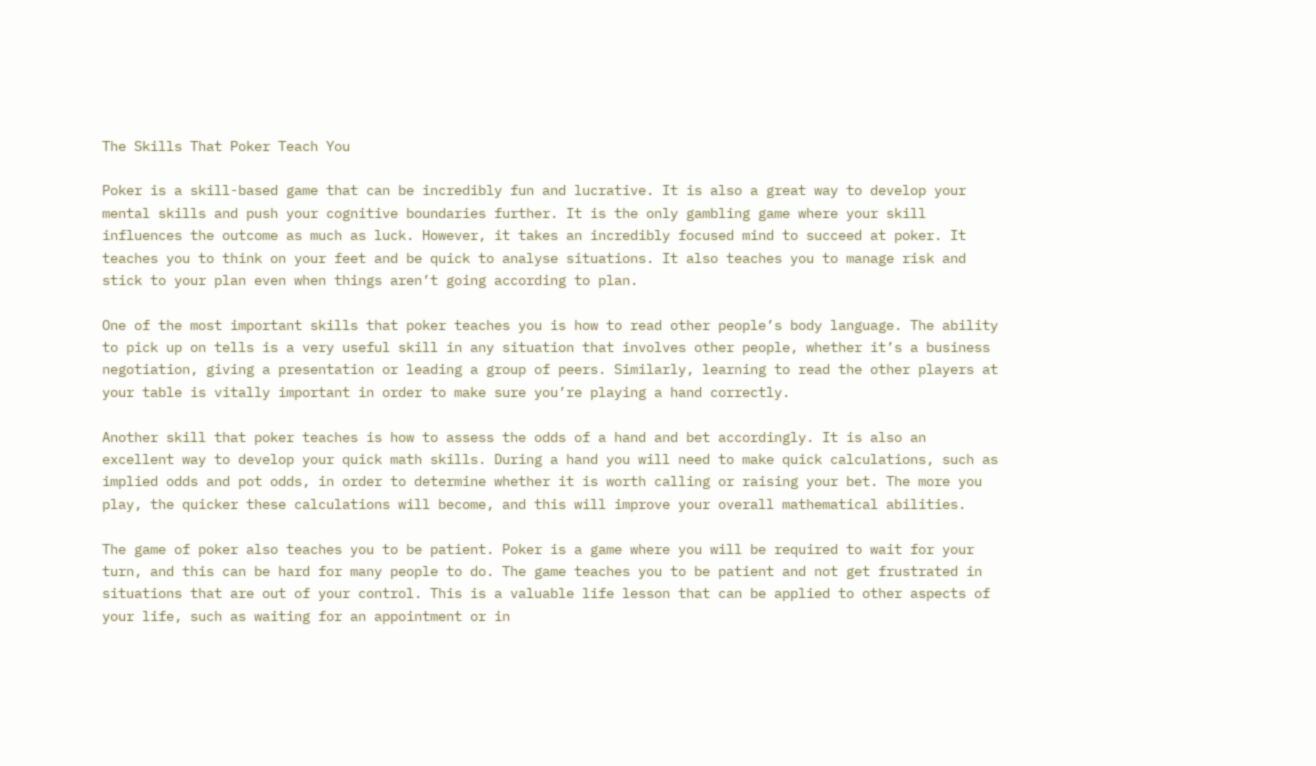The Skills That Poker Teach You

Poker is a skill-based game that can be incredibly fun and lucrative. It is also a great way to develop your mental skills and push your cognitive boundaries further. It is the only gambling game where your skill influences the outcome as much as luck. However, it takes an incredibly focused mind to succeed at poker. It teaches you to think on your feet and be quick to analyse situations. It also teaches you to manage risk and stick to your plan even when things aren’t going according to plan.

One of the most important skills that poker teaches you is how to read other people’s body language. The ability to pick up on tells is a very useful skill in any situation that involves other people, whether it’s a business negotiation, giving a presentation or leading a group of peers. Similarly, learning to read the other players at your table is vitally important in order to make sure you’re playing a hand correctly.

Another skill that poker teaches is how to assess the odds of a hand and bet accordingly. It is also an excellent way to develop your quick math skills. During a hand you will need to make quick calculations, such as implied odds and pot odds, in order to determine whether it is worth calling or raising your bet. The more you play, the quicker these calculations will become, and this will improve your overall mathematical abilities.

The game of poker also teaches you to be patient. Poker is a game where you will be required to wait for your turn, and this can be hard for many people to do. The game teaches you to be patient and not get frustrated in situations that are out of your control. This is a valuable life lesson that can be applied to other aspects of your life, such as waiting for an appointment or in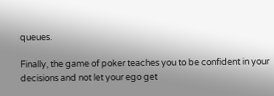queues.

Finally, the game of poker teaches you to be confident in your decisions and not let your ego get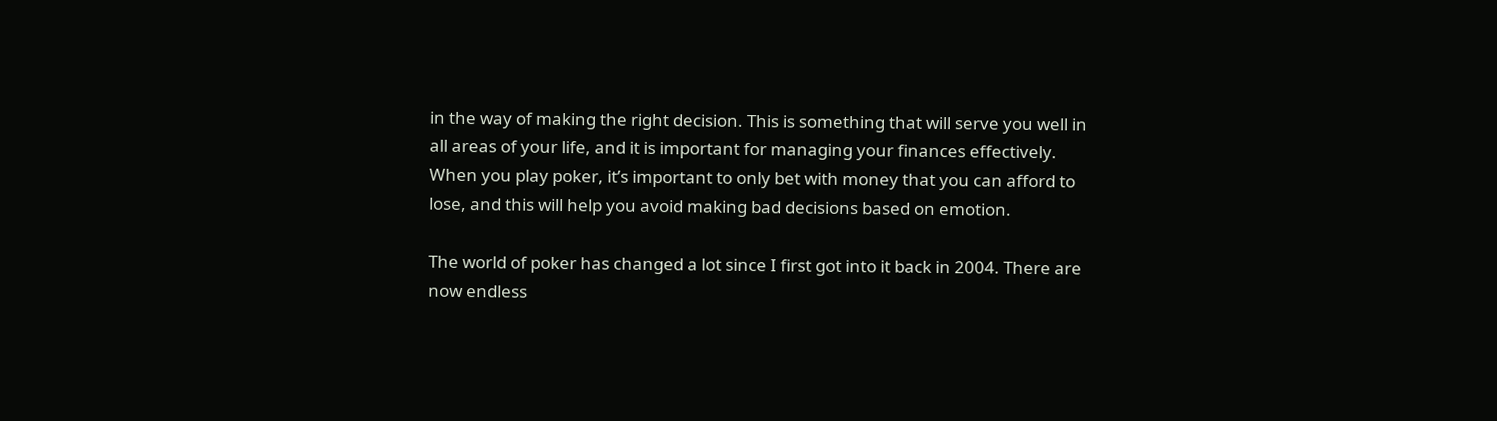in the way of making the right decision. This is something that will serve you well in all areas of your life, and it is important for managing your finances effectively. When you play poker, it’s important to only bet with money that you can afford to lose, and this will help you avoid making bad decisions based on emotion.

The world of poker has changed a lot since I first got into it back in 2004. There are now endless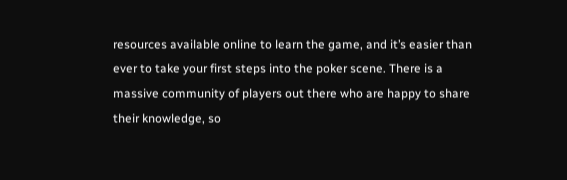resources available online to learn the game, and it’s easier than ever to take your first steps into the poker scene. There is a massive community of players out there who are happy to share their knowledge, so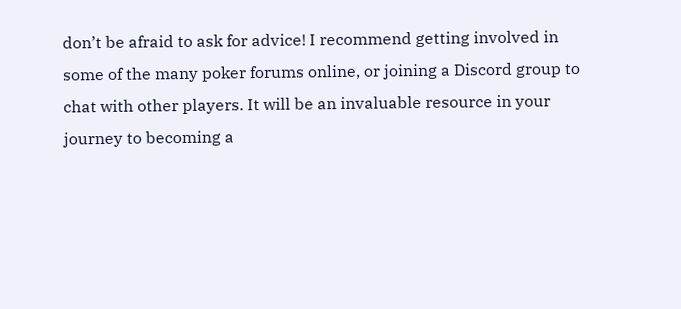don’t be afraid to ask for advice! I recommend getting involved in some of the many poker forums online, or joining a Discord group to chat with other players. It will be an invaluable resource in your journey to becoming a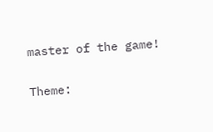master of the game!

Theme: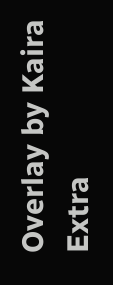Overlay by Kaira Extra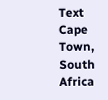Text
Cape Town, South Africa